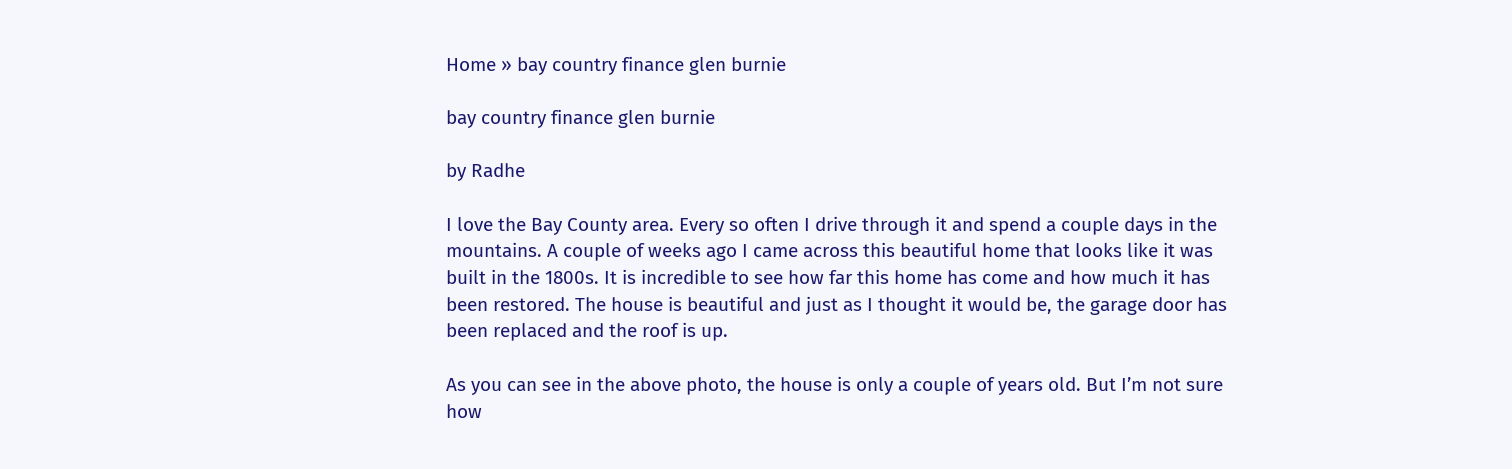Home » bay country finance glen burnie

bay country finance glen burnie

by Radhe

I love the Bay County area. Every so often I drive through it and spend a couple days in the mountains. A couple of weeks ago I came across this beautiful home that looks like it was built in the 1800s. It is incredible to see how far this home has come and how much it has been restored. The house is beautiful and just as I thought it would be, the garage door has been replaced and the roof is up.

As you can see in the above photo, the house is only a couple of years old. But I’m not sure how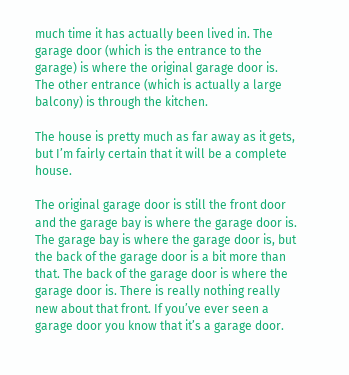much time it has actually been lived in. The garage door (which is the entrance to the garage) is where the original garage door is. The other entrance (which is actually a large balcony) is through the kitchen.

The house is pretty much as far away as it gets, but I’m fairly certain that it will be a complete house.

The original garage door is still the front door and the garage bay is where the garage door is. The garage bay is where the garage door is, but the back of the garage door is a bit more than that. The back of the garage door is where the garage door is. There is really nothing really new about that front. If you’ve ever seen a garage door you know that it’s a garage door.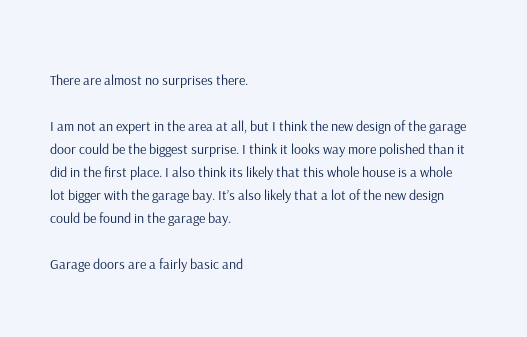There are almost no surprises there.

I am not an expert in the area at all, but I think the new design of the garage door could be the biggest surprise. I think it looks way more polished than it did in the first place. I also think its likely that this whole house is a whole lot bigger with the garage bay. It’s also likely that a lot of the new design could be found in the garage bay.

Garage doors are a fairly basic and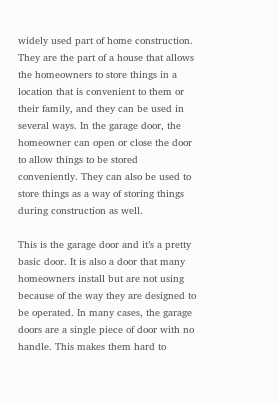widely used part of home construction. They are the part of a house that allows the homeowners to store things in a location that is convenient to them or their family, and they can be used in several ways. In the garage door, the homeowner can open or close the door to allow things to be stored conveniently. They can also be used to store things as a way of storing things during construction as well.

This is the garage door and it’s a pretty basic door. It is also a door that many homeowners install but are not using because of the way they are designed to be operated. In many cases, the garage doors are a single piece of door with no handle. This makes them hard to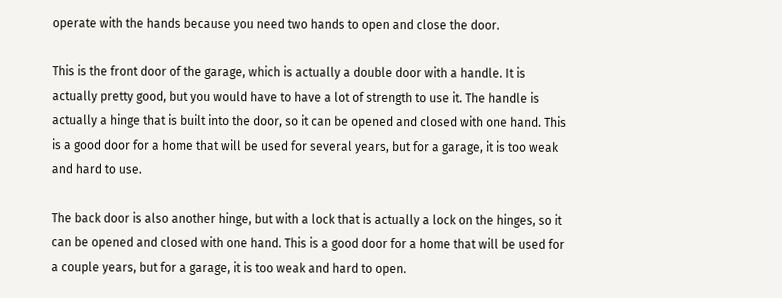operate with the hands because you need two hands to open and close the door.

This is the front door of the garage, which is actually a double door with a handle. It is actually pretty good, but you would have to have a lot of strength to use it. The handle is actually a hinge that is built into the door, so it can be opened and closed with one hand. This is a good door for a home that will be used for several years, but for a garage, it is too weak and hard to use.

The back door is also another hinge, but with a lock that is actually a lock on the hinges, so it can be opened and closed with one hand. This is a good door for a home that will be used for a couple years, but for a garage, it is too weak and hard to open.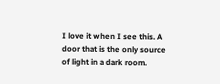I love it when I see this. A door that is the only source of light in a dark room.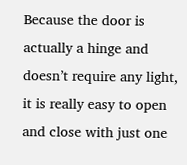Because the door is actually a hinge and doesn’t require any light, it is really easy to open and close with just one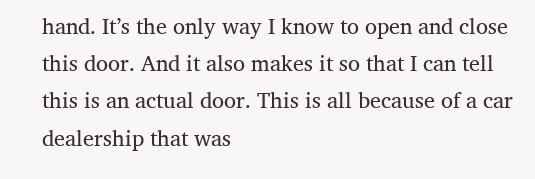hand. It’s the only way I know to open and close this door. And it also makes it so that I can tell this is an actual door. This is all because of a car dealership that was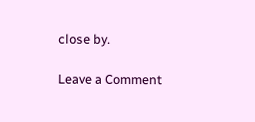close by.

Leave a Comment